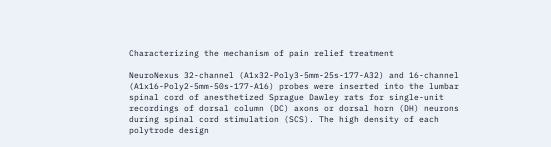Characterizing the mechanism of pain relief treatment

NeuroNexus 32-channel (A1x32-Poly3-5mm-25s-177-A32) and 16-channel (A1x16-Poly2-5mm-50s-177-A16) probes were inserted into the lumbar spinal cord of anesthetized Sprague Dawley rats for single-unit recordings of dorsal column (DC) axons or dorsal horn (DH) neurons during spinal cord stimulation (SCS). The high density of each polytrode design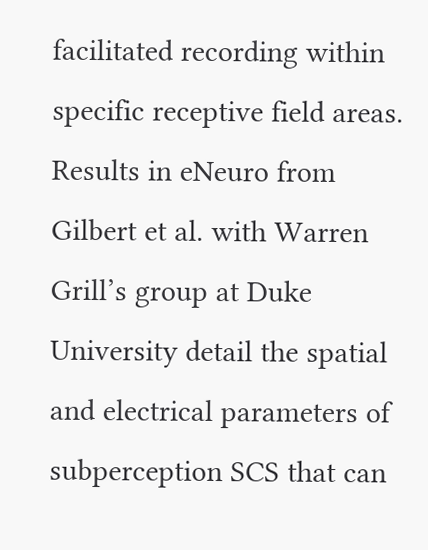facilitated recording within specific receptive field areas. Results in eNeuro from Gilbert et al. with Warren Grill’s group at Duke University detail the spatial and electrical parameters of subperception SCS that can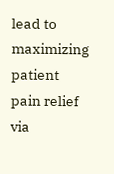lead to maximizing patient pain relief via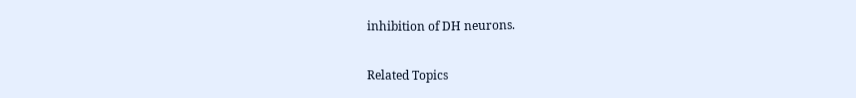inhibition of DH neurons.

Related Topics